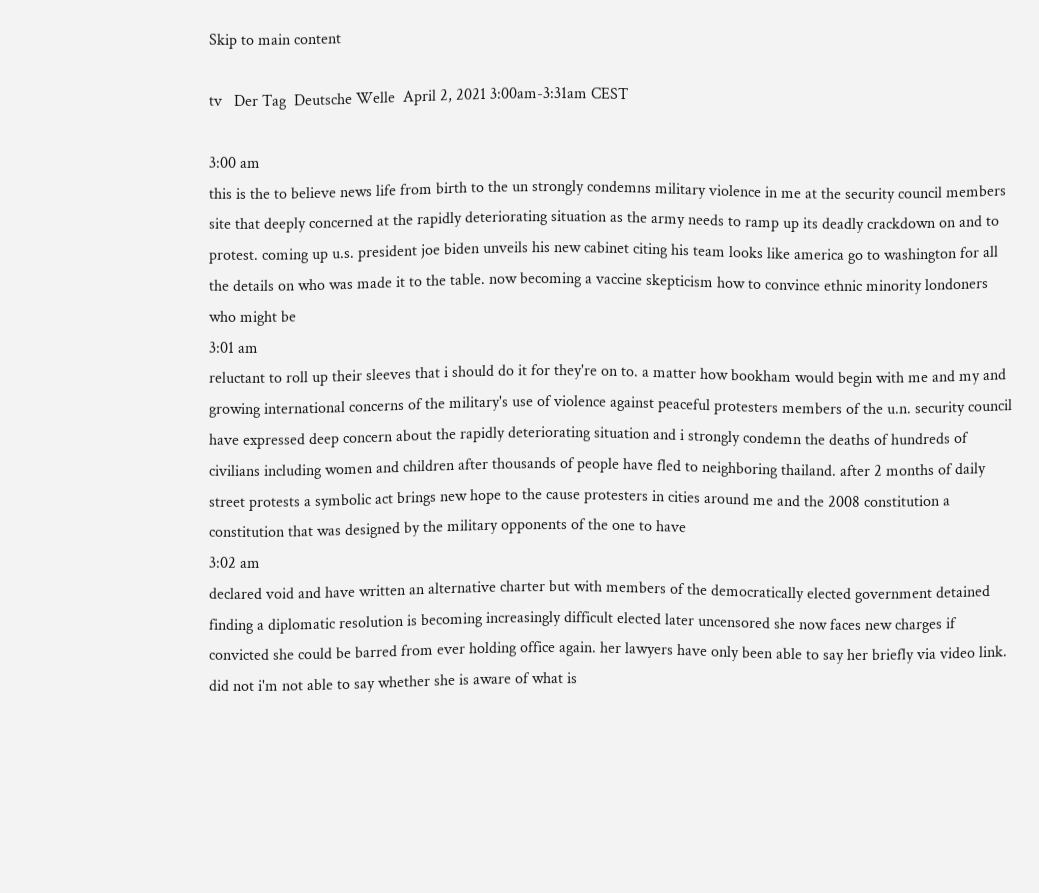Skip to main content

tv   Der Tag  Deutsche Welle  April 2, 2021 3:00am-3:31am CEST

3:00 am
this is the to believe news life from birth to the un strongly condemns military violence in me at the security council members site that deeply concerned at the rapidly deteriorating situation as the army needs to ramp up its deadly crackdown on and to protest. coming up u.s. president joe biden unveils his new cabinet citing his team looks like america go to washington for all the details on who was made it to the table. now becoming a vaccine skepticism how to convince ethnic minority londoners who might be
3:01 am
reluctant to roll up their sleeves that i should do it for they're on to. a matter how bookham would begin with me and my and growing international concerns of the military's use of violence against peaceful protesters members of the u.n. security council have expressed deep concern about the rapidly deteriorating situation and i strongly condemn the deaths of hundreds of civilians including women and children after thousands of people have fled to neighboring thailand. after 2 months of daily street protests a symbolic act brings new hope to the cause protesters in cities around me and the 2008 constitution a constitution that was designed by the military opponents of the one to have
3:02 am
declared void and have written an alternative charter but with members of the democratically elected government detained finding a diplomatic resolution is becoming increasingly difficult elected later uncensored she now faces new charges if convicted she could be barred from ever holding office again. her lawyers have only been able to say her briefly via video link. did not i'm not able to say whether she is aware of what is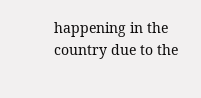happening in the country due to the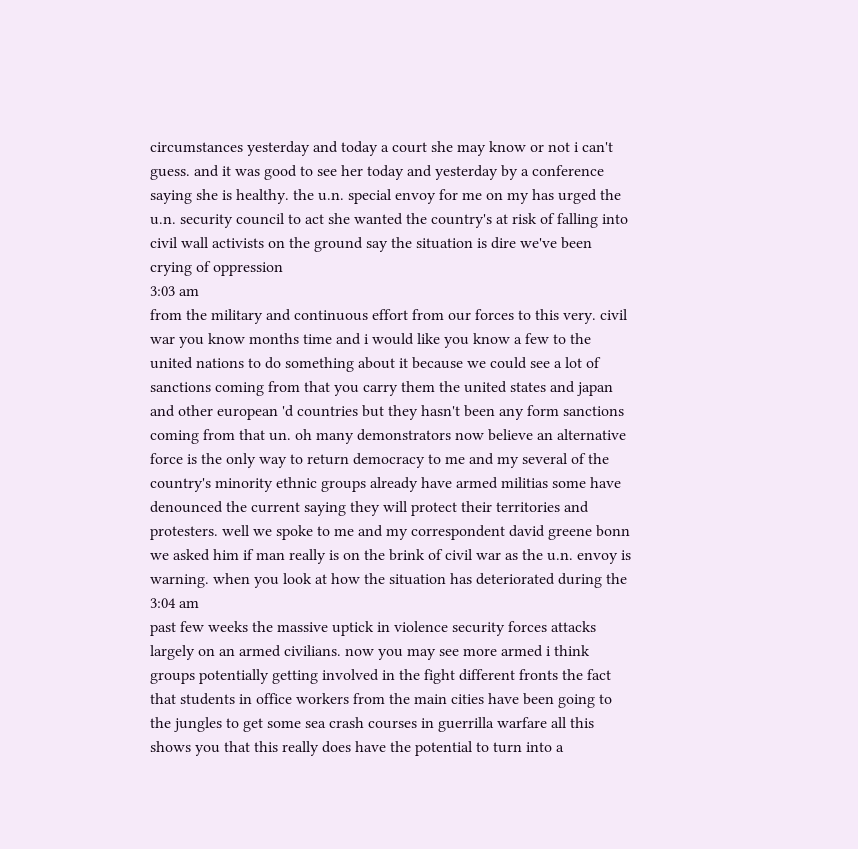circumstances yesterday and today a court she may know or not i can't guess. and it was good to see her today and yesterday by a conference saying she is healthy. the u.n. special envoy for me on my has urged the u.n. security council to act she wanted the country's at risk of falling into civil wall activists on the ground say the situation is dire we've been crying of oppression
3:03 am
from the military and continuous effort from our forces to this very. civil war you know months time and i would like you know a few to the united nations to do something about it because we could see a lot of sanctions coming from that you carry them the united states and japan and other european 'd countries but they hasn't been any form sanctions coming from that un. oh many demonstrators now believe an alternative force is the only way to return democracy to me and my several of the country's minority ethnic groups already have armed militias some have denounced the current saying they will protect their territories and protesters. well we spoke to me and my correspondent david greene bonn we asked him if man really is on the brink of civil war as the u.n. envoy is warning. when you look at how the situation has deteriorated during the
3:04 am
past few weeks the massive uptick in violence security forces attacks largely on an armed civilians. now you may see more armed i think groups potentially getting involved in the fight different fronts the fact that students in office workers from the main cities have been going to the jungles to get some sea crash courses in guerrilla warfare all this shows you that this really does have the potential to turn into a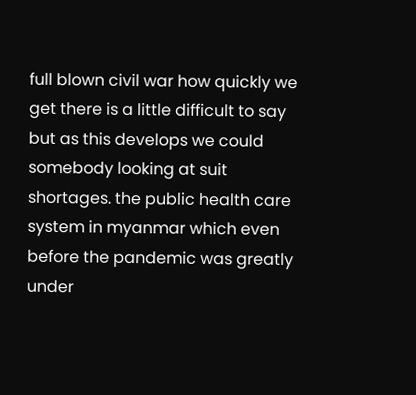full blown civil war how quickly we get there is a little difficult to say but as this develops we could somebody looking at suit shortages. the public health care system in myanmar which even before the pandemic was greatly under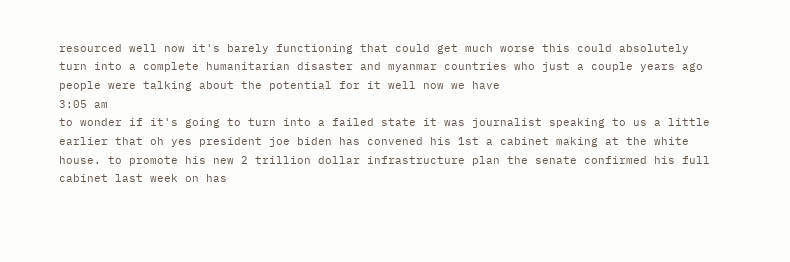resourced well now it's barely functioning that could get much worse this could absolutely turn into a complete humanitarian disaster and myanmar countries who just a couple years ago people were talking about the potential for it well now we have
3:05 am
to wonder if it's going to turn into a failed state it was journalist speaking to us a little earlier that oh yes president joe biden has convened his 1st a cabinet making at the white house. to promote his new 2 trillion dollar infrastructure plan the senate confirmed his full cabinet last week on has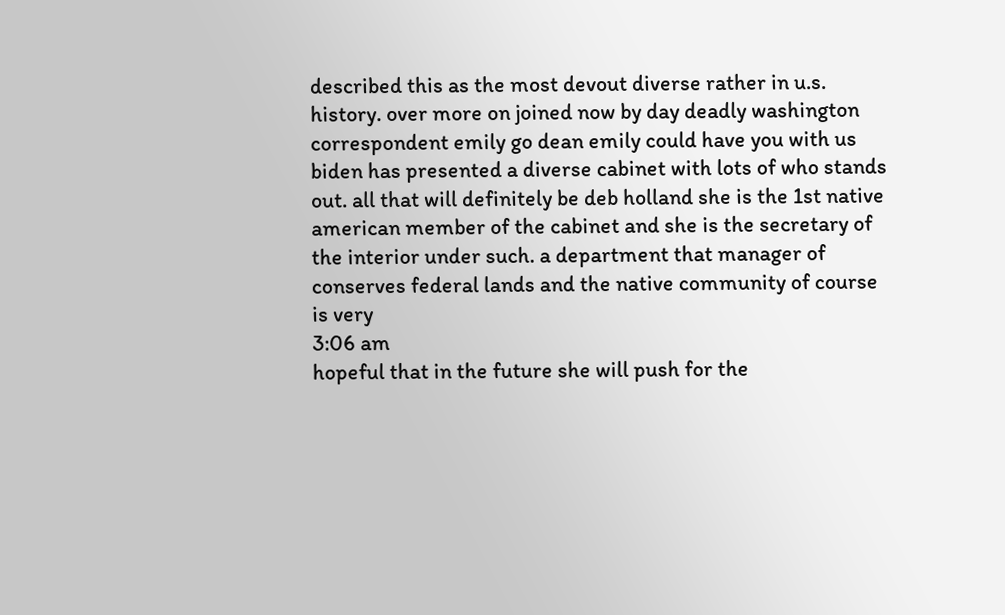described this as the most devout diverse rather in u.s. history. over more on joined now by day deadly washington correspondent emily go dean emily could have you with us biden has presented a diverse cabinet with lots of who stands out. all that will definitely be deb holland she is the 1st native american member of the cabinet and she is the secretary of the interior under such. a department that manager of conserves federal lands and the native community of course is very
3:06 am
hopeful that in the future she will push for the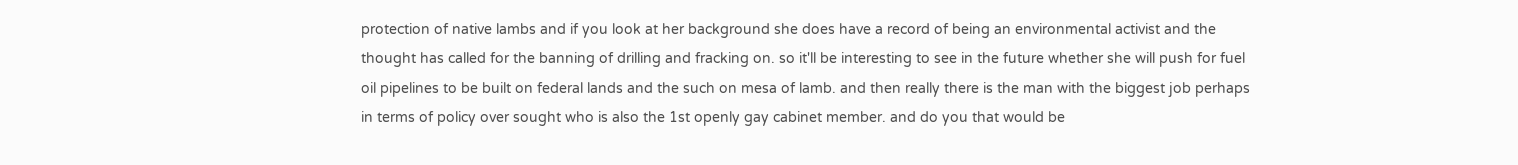protection of native lambs and if you look at her background she does have a record of being an environmental activist and the thought has called for the banning of drilling and fracking on. so it'll be interesting to see in the future whether she will push for fuel oil pipelines to be built on federal lands and the such on mesa of lamb. and then really there is the man with the biggest job perhaps in terms of policy over sought who is also the 1st openly gay cabinet member. and do you that would be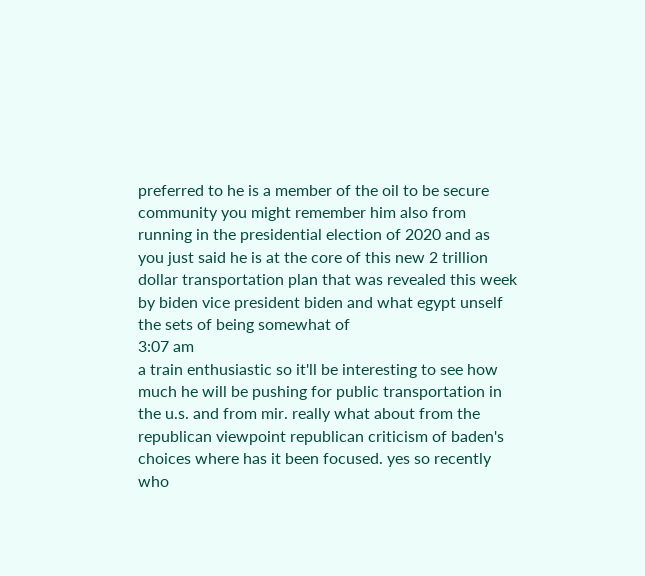preferred to he is a member of the oil to be secure community you might remember him also from running in the presidential election of 2020 and as you just said he is at the core of this new 2 trillion dollar transportation plan that was revealed this week by biden vice president biden and what egypt unself the sets of being somewhat of
3:07 am
a train enthusiastic so it'll be interesting to see how much he will be pushing for public transportation in the u.s. and from mir. really what about from the republican viewpoint republican criticism of baden's choices where has it been focused. yes so recently who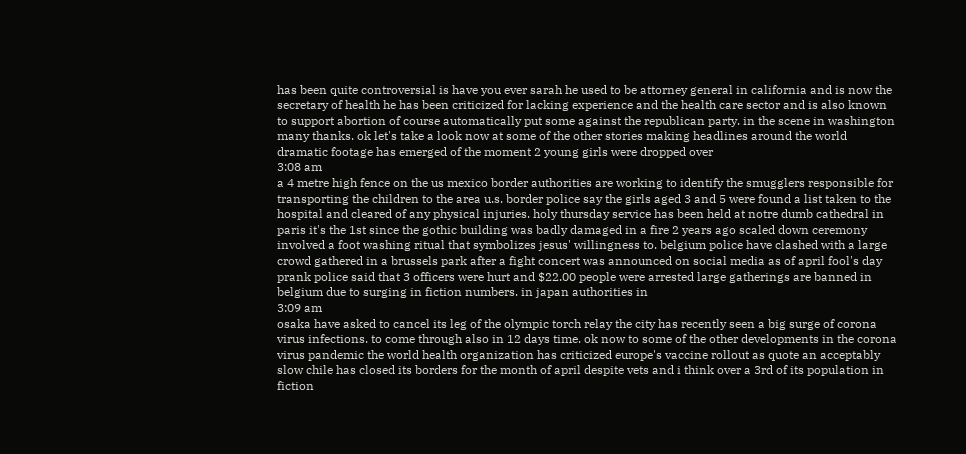has been quite controversial is have you ever sarah he used to be attorney general in california and is now the secretary of health he has been criticized for lacking experience and the health care sector and is also known to support abortion of course automatically put some against the republican party. in the scene in washington many thanks. ok let's take a look now at some of the other stories making headlines around the world dramatic footage has emerged of the moment 2 young girls were dropped over
3:08 am
a 4 metre high fence on the us mexico border authorities are working to identify the smugglers responsible for transporting the children to the area u.s. border police say the girls aged 3 and 5 were found a list taken to the hospital and cleared of any physical injuries. holy thursday service has been held at notre dumb cathedral in paris it's the 1st since the gothic building was badly damaged in a fire 2 years ago scaled down ceremony involved a foot washing ritual that symbolizes jesus' willingness to. belgium police have clashed with a large crowd gathered in a brussels park after a fight concert was announced on social media as of april fool's day prank police said that 3 officers were hurt and $22.00 people were arrested large gatherings are banned in belgium due to surging in fiction numbers. in japan authorities in
3:09 am
osaka have asked to cancel its leg of the olympic torch relay the city has recently seen a big surge of corona virus infections. to come through also in 12 days time. ok now to some of the other developments in the corona virus pandemic the world health organization has criticized europe's vaccine rollout as quote an acceptably slow chile has closed its borders for the month of april despite vets and i think over a 3rd of its population in fiction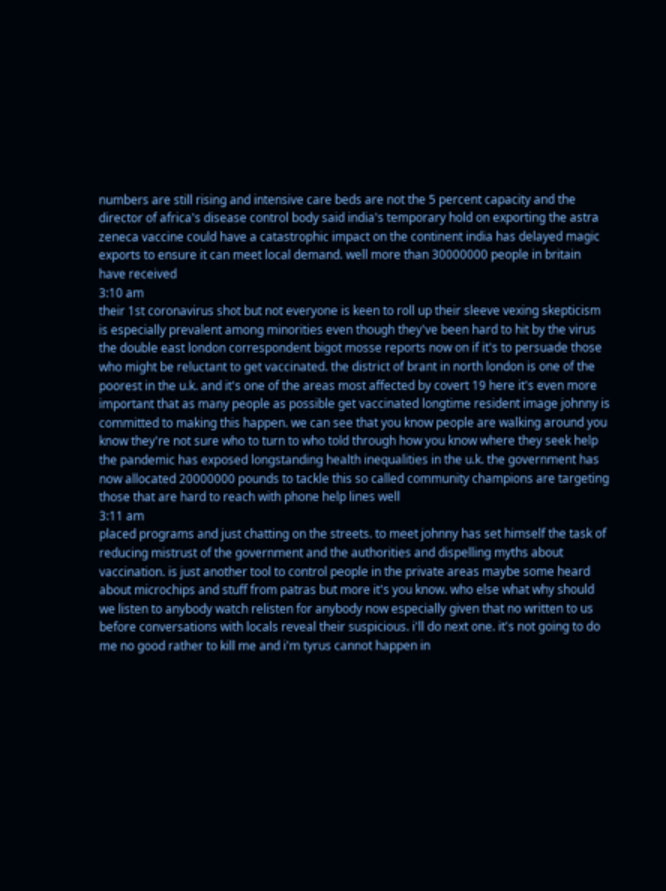numbers are still rising and intensive care beds are not the 5 percent capacity and the director of africa's disease control body said india's temporary hold on exporting the astra zeneca vaccine could have a catastrophic impact on the continent india has delayed magic exports to ensure it can meet local demand. well more than 30000000 people in britain have received
3:10 am
their 1st coronavirus shot but not everyone is keen to roll up their sleeve vexing skepticism is especially prevalent among minorities even though they've been hard to hit by the virus the double east london correspondent bigot mosse reports now on if it's to persuade those who might be reluctant to get vaccinated. the district of brant in north london is one of the poorest in the u.k. and it's one of the areas most affected by covert 19 here it's even more important that as many people as possible get vaccinated longtime resident image johnny is committed to making this happen. we can see that you know people are walking around you know they're not sure who to turn to who told through how you know where they seek help the pandemic has exposed longstanding health inequalities in the u.k. the government has now allocated 20000000 pounds to tackle this so called community champions are targeting those that are hard to reach with phone help lines well
3:11 am
placed programs and just chatting on the streets. to meet johnny has set himself the task of reducing mistrust of the government and the authorities and dispelling myths about vaccination. is just another tool to control people in the private areas maybe some heard about microchips and stuff from patras but more it's you know. who else what why should we listen to anybody watch relisten for anybody now especially given that no written to us before conversations with locals reveal their suspicious. i'll do next one. it's not going to do me no good rather to kill me and i'm tyrus cannot happen in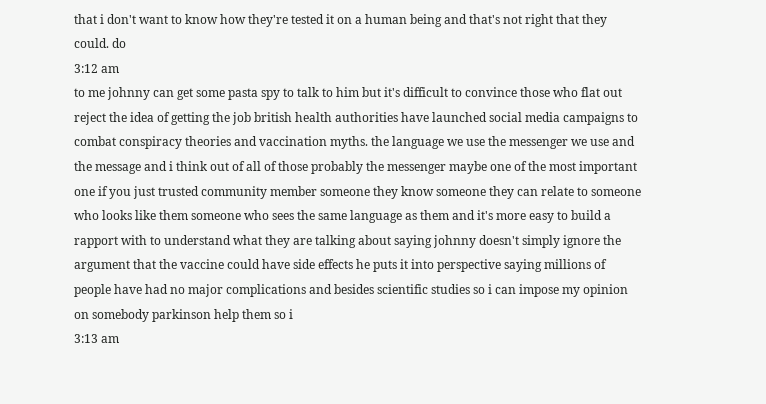that i don't want to know how they're tested it on a human being and that's not right that they could. do
3:12 am
to me johnny can get some pasta spy to talk to him but it's difficult to convince those who flat out reject the idea of getting the job british health authorities have launched social media campaigns to combat conspiracy theories and vaccination myths. the language we use the messenger we use and the message and i think out of all of those probably the messenger maybe one of the most important one if you just trusted community member someone they know someone they can relate to someone who looks like them someone who sees the same language as them and it's more easy to build a rapport with to understand what they are talking about saying johnny doesn't simply ignore the argument that the vaccine could have side effects he puts it into perspective saying millions of people have had no major complications and besides scientific studies so i can impose my opinion on somebody parkinson help them so i
3:13 am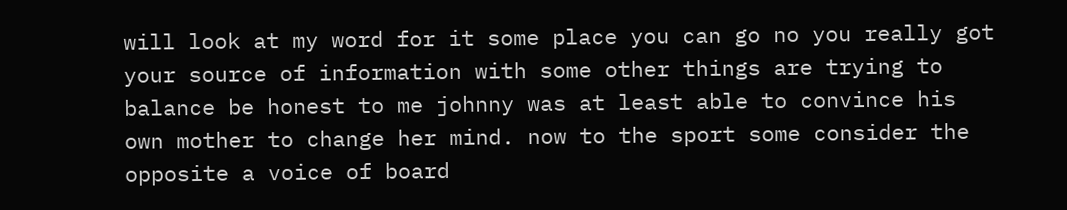will look at my word for it some place you can go no you really got your source of information with some other things are trying to balance be honest to me johnny was at least able to convince his own mother to change her mind. now to the sport some consider the opposite a voice of board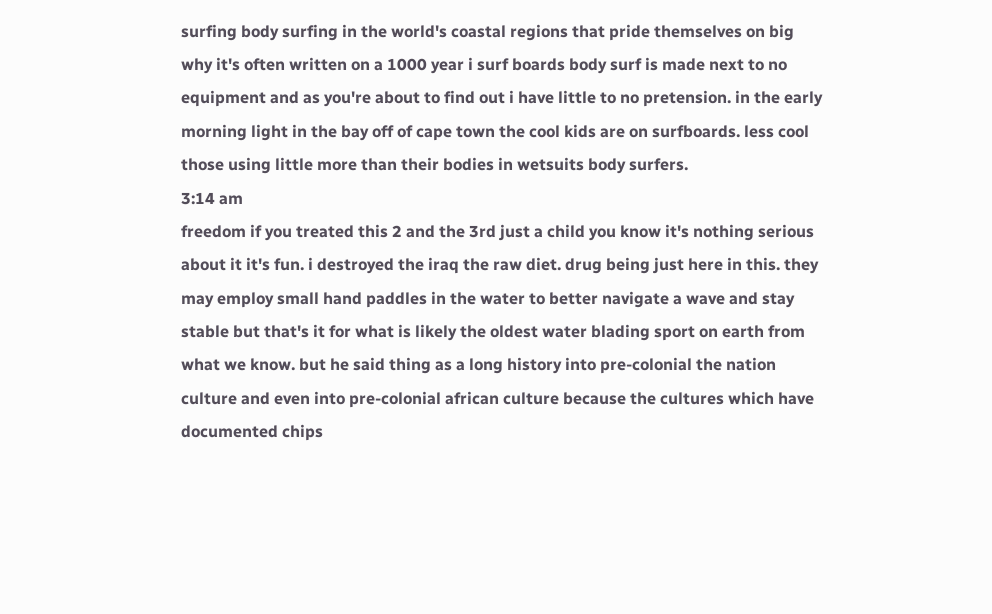surfing body surfing in the world's coastal regions that pride themselves on big why it's often written on a 1000 year i surf boards body surf is made next to no equipment and as you're about to find out i have little to no pretension. in the early morning light in the bay off of cape town the cool kids are on surfboards. less cool those using little more than their bodies in wetsuits body surfers.
3:14 am
freedom if you treated this 2 and the 3rd just a child you know it's nothing serious about it it's fun. i destroyed the iraq the raw diet. drug being just here in this. they may employ small hand paddles in the water to better navigate a wave and stay stable but that's it for what is likely the oldest water blading sport on earth from what we know. but he said thing as a long history into pre-colonial the nation culture and even into pre-colonial african culture because the cultures which have documented chips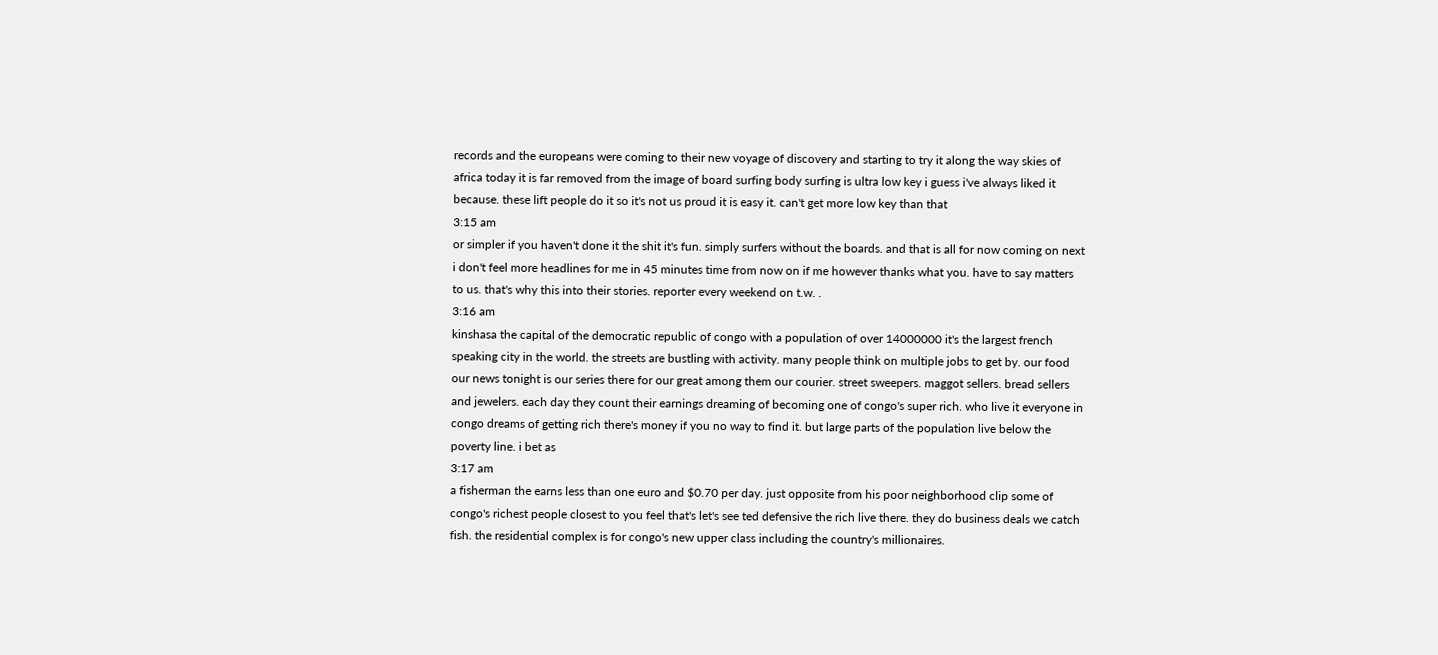records and the europeans were coming to their new voyage of discovery and starting to try it along the way skies of africa today it is far removed from the image of board surfing body surfing is ultra low key i guess i've always liked it because. these lift people do it so it's not us proud it is easy it. can't get more low key than that
3:15 am
or simpler if you haven't done it the shit it's fun. simply surfers without the boards. and that is all for now coming on next i don't feel more headlines for me in 45 minutes time from now on if me however thanks what you. have to say matters to us. that's why this into their stories. reporter every weekend on t.w. .
3:16 am
kinshasa the capital of the democratic republic of congo with a population of over 14000000 it's the largest french speaking city in the world. the streets are bustling with activity. many people think on multiple jobs to get by. our food our news tonight is our series there for our great among them our courier. street sweepers. maggot sellers. bread sellers and jewelers. each day they count their earnings dreaming of becoming one of congo's super rich. who live it everyone in congo dreams of getting rich there's money if you no way to find it. but large parts of the population live below the poverty line. i bet as
3:17 am
a fisherman the earns less than one euro and $0.70 per day. just opposite from his poor neighborhood clip some of congo's richest people closest to you feel that's let's see ted defensive the rich live there. they do business deals we catch fish. the residential complex is for congo's new upper class including the country's millionaires.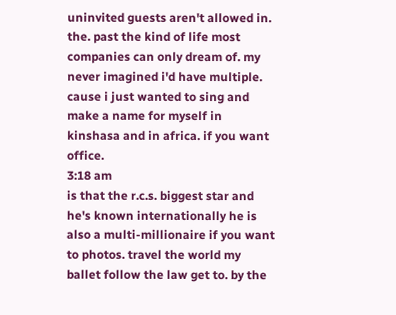uninvited guests aren't allowed in. the. past the kind of life most companies can only dream of. my never imagined i'd have multiple. cause i just wanted to sing and make a name for myself in kinshasa and in africa. if you want office.
3:18 am
is that the r.c.s. biggest star and he's known internationally he is also a multi-millionaire if you want to photos. travel the world my ballet follow the law get to. by the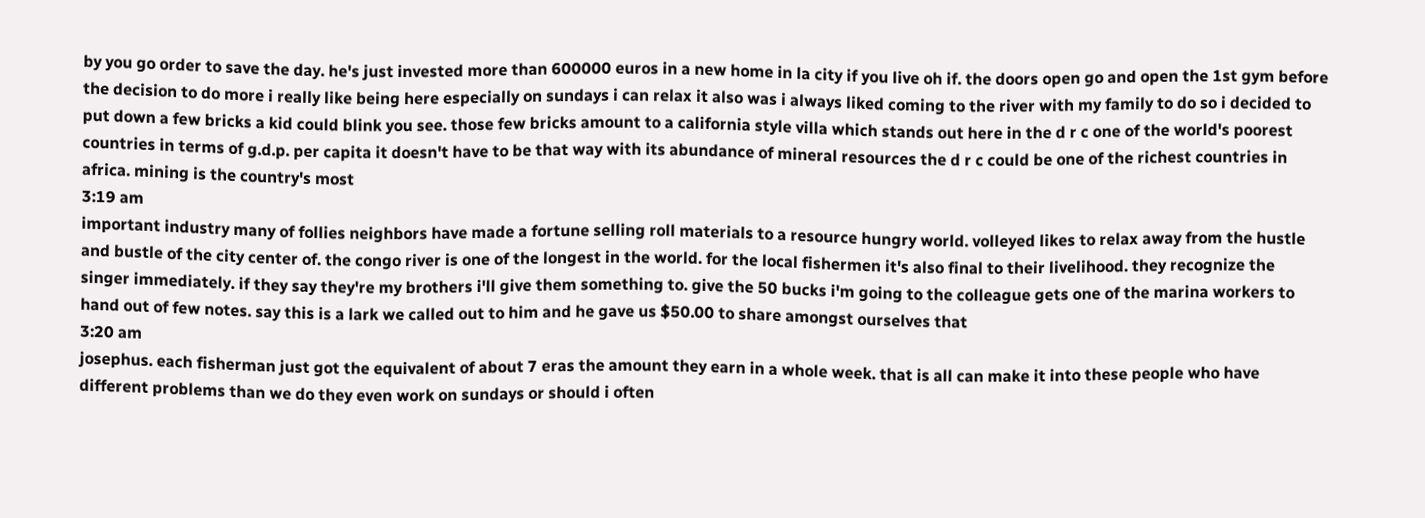by you go order to save the day. he's just invested more than 600000 euros in a new home in la city if you live oh if. the doors open go and open the 1st gym before the decision to do more i really like being here especially on sundays i can relax it also was i always liked coming to the river with my family to do so i decided to put down a few bricks a kid could blink you see. those few bricks amount to a california style villa which stands out here in the d r c one of the world's poorest countries in terms of g.d.p. per capita it doesn't have to be that way with its abundance of mineral resources the d r c could be one of the richest countries in africa. mining is the country's most
3:19 am
important industry many of follies neighbors have made a fortune selling roll materials to a resource hungry world. volleyed likes to relax away from the hustle and bustle of the city center of. the congo river is one of the longest in the world. for the local fishermen it's also final to their livelihood. they recognize the singer immediately. if they say they're my brothers i'll give them something to. give the 50 bucks i'm going to the colleague gets one of the marina workers to hand out of few notes. say this is a lark we called out to him and he gave us $50.00 to share amongst ourselves that
3:20 am
josephus. each fisherman just got the equivalent of about 7 eras the amount they earn in a whole week. that is all can make it into these people who have different problems than we do they even work on sundays or should i often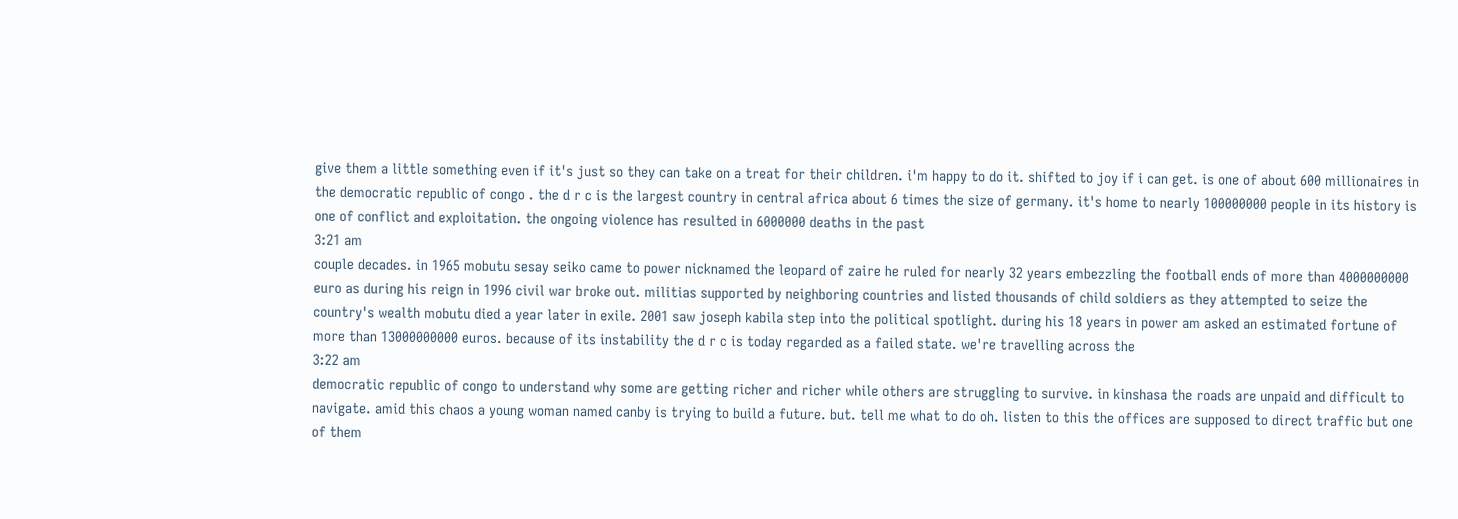give them a little something even if it's just so they can take on a treat for their children. i'm happy to do it. shifted to joy if i can get. is one of about 600 millionaires in the democratic republic of congo . the d r c is the largest country in central africa about 6 times the size of germany. it's home to nearly 100000000 people in its history is one of conflict and exploitation. the ongoing violence has resulted in 6000000 deaths in the past
3:21 am
couple decades. in 1965 mobutu sesay seiko came to power nicknamed the leopard of zaire he ruled for nearly 32 years embezzling the football ends of more than 4000000000 euro as during his reign in 1996 civil war broke out. militias supported by neighboring countries and listed thousands of child soldiers as they attempted to seize the country's wealth mobutu died a year later in exile. 2001 saw joseph kabila step into the political spotlight. during his 18 years in power am asked an estimated fortune of more than 13000000000 euros. because of its instability the d r c is today regarded as a failed state. we're travelling across the
3:22 am
democratic republic of congo to understand why some are getting richer and richer while others are struggling to survive. in kinshasa the roads are unpaid and difficult to navigate. amid this chaos a young woman named canby is trying to build a future. but. tell me what to do oh. listen to this the offices are supposed to direct traffic but one of them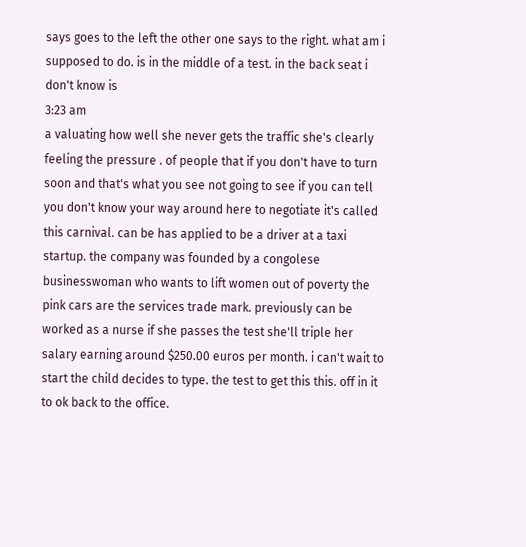says goes to the left the other one says to the right. what am i supposed to do. is in the middle of a test. in the back seat i don't know is
3:23 am
a valuating how well she never gets the traffic she's clearly feeling the pressure . of people that if you don't have to turn soon and that's what you see not going to see if you can tell you don't know your way around here to negotiate it's called this carnival. can be has applied to be a driver at a taxi startup. the company was founded by a congolese businesswoman who wants to lift women out of poverty the pink cars are the services trade mark. previously can be worked as a nurse if she passes the test she'll triple her salary earning around $250.00 euros per month. i can't wait to start the child decides to type. the test to get this this. off in it to ok back to the office.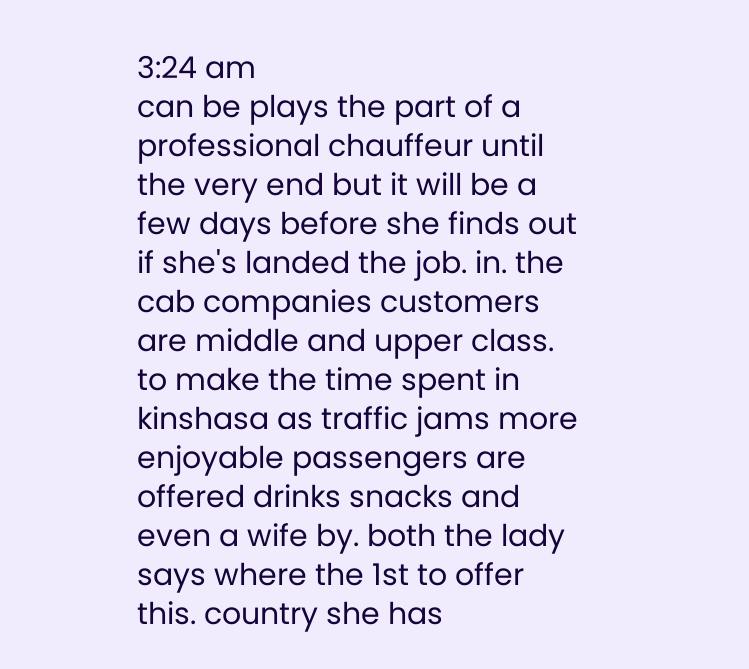3:24 am
can be plays the part of a professional chauffeur until the very end but it will be a few days before she finds out if she's landed the job. in. the cab companies customers are middle and upper class. to make the time spent in kinshasa as traffic jams more enjoyable passengers are offered drinks snacks and even a wife by. both the lady says where the 1st to offer this. country she has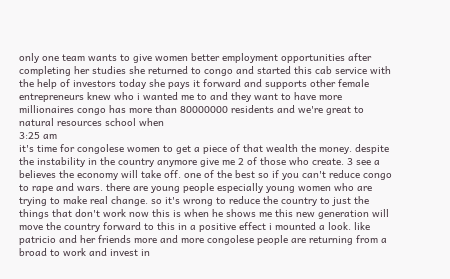only one team wants to give women better employment opportunities after completing her studies she returned to congo and started this cab service with the help of investors today she pays it forward and supports other female entrepreneurs knew who i wanted me to and they want to have more millionaires congo has more than 80000000 residents and we're great to natural resources school when
3:25 am
it's time for congolese women to get a piece of that wealth the money. despite the instability in the country anymore give me 2 of those who create. 3 see a believes the economy will take off. one of the best so if you can't reduce congo to rape and wars. there are young people especially young women who are trying to make real change. so it's wrong to reduce the country to just the things that don't work now this is when he shows me this new generation will move the country forward to this in a positive effect i mounted a look. like patricio and her friends more and more congolese people are returning from a broad to work and invest in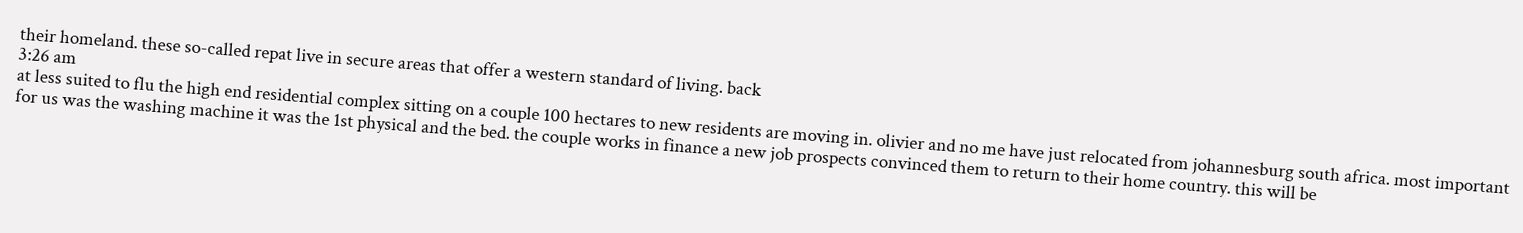their homeland. these so-called repat live in secure areas that offer a western standard of living. back
3:26 am
at less suited to flu the high end residential complex sitting on a couple 100 hectares to new residents are moving in. olivier and no me have just relocated from johannesburg south africa. most important for us was the washing machine it was the 1st physical and the bed. the couple works in finance a new job prospects convinced them to return to their home country. this will be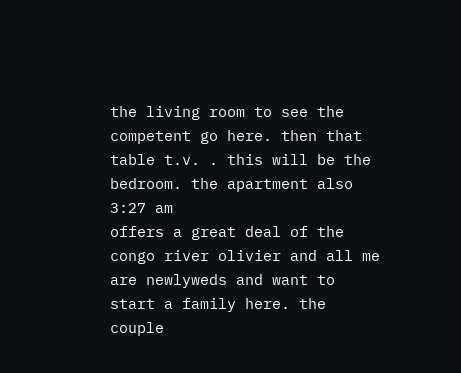the living room to see the competent go here. then that table t.v. . this will be the bedroom. the apartment also
3:27 am
offers a great deal of the congo river olivier and all me are newlyweds and want to start a family here. the couple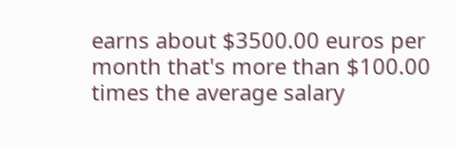earns about $3500.00 euros per month that's more than $100.00 times the average salary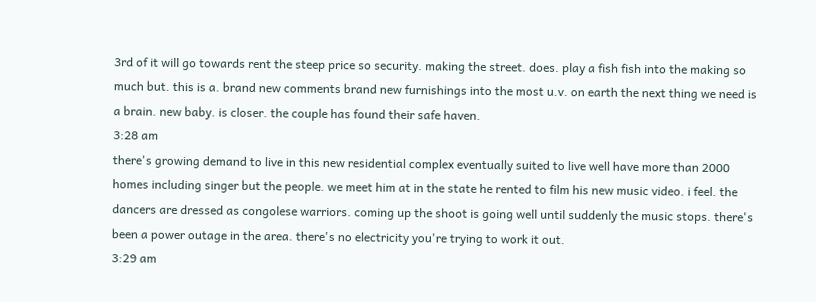3rd of it will go towards rent the steep price so security. making the street. does. play a fish fish into the making so much but. this is a. brand new comments brand new furnishings into the most u.v. on earth the next thing we need is a brain. new baby. is closer. the couple has found their safe haven.
3:28 am
there's growing demand to live in this new residential complex eventually suited to live well have more than 2000 homes including singer but the people. we meet him at in the state he rented to film his new music video. i feel. the dancers are dressed as congolese warriors. coming up the shoot is going well until suddenly the music stops. there's been a power outage in the area. there's no electricity you're trying to work it out.
3:29 am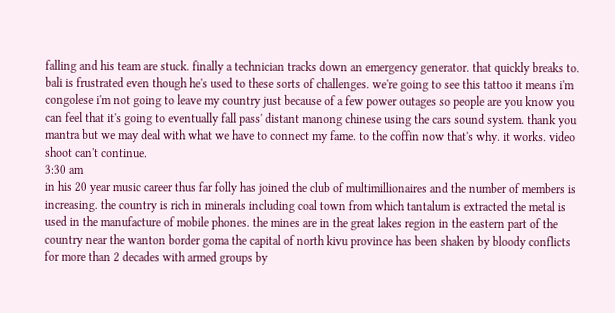falling and his team are stuck. finally a technician tracks down an emergency generator. that quickly breaks to. bali is frustrated even though he's used to these sorts of challenges. we're going to see this tattoo it means i'm congolese i'm not going to leave my country just because of a few power outages so people are you know you can feel that it's going to eventually fall pass' distant manong chinese using the cars sound system. thank you mantra but we may deal with what we have to connect my fame. to the coffin now that's why. it works. video shoot can't continue.
3:30 am
in his 20 year music career thus far folly has joined the club of multimillionaires and the number of members is increasing. the country is rich in minerals including coal town from which tantalum is extracted the metal is used in the manufacture of mobile phones. the mines are in the great lakes region in the eastern part of the country near the wanton border goma the capital of north kivu province has been shaken by bloody conflicts for more than 2 decades with armed groups by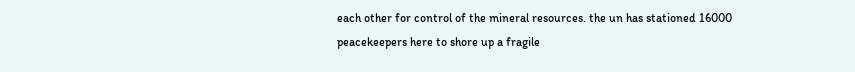each other for control of the mineral resources. the un has stationed 16000 peacekeepers here to shore up a fragile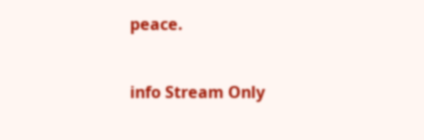peace.


info Stream Only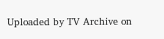Uploaded by TV Archive on